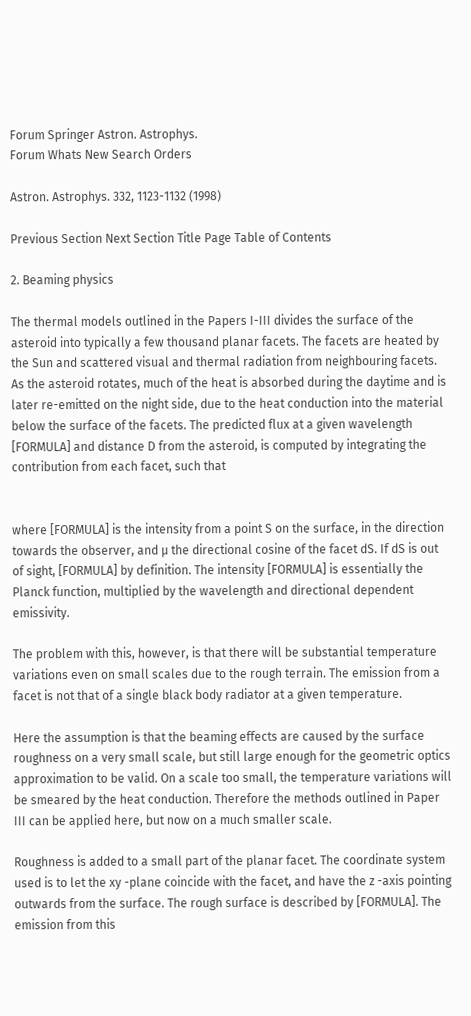Forum Springer Astron. Astrophys.
Forum Whats New Search Orders

Astron. Astrophys. 332, 1123-1132 (1998)

Previous Section Next Section Title Page Table of Contents

2. Beaming physics

The thermal models outlined in the Papers I-III divides the surface of the asteroid into typically a few thousand planar facets. The facets are heated by the Sun and scattered visual and thermal radiation from neighbouring facets. As the asteroid rotates, much of the heat is absorbed during the daytime and is later re-emitted on the night side, due to the heat conduction into the material below the surface of the facets. The predicted flux at a given wavelength [FORMULA] and distance D from the asteroid, is computed by integrating the contribution from each facet, such that


where [FORMULA] is the intensity from a point S on the surface, in the direction towards the observer, and µ the directional cosine of the facet dS. If dS is out of sight, [FORMULA] by definition. The intensity [FORMULA] is essentially the Planck function, multiplied by the wavelength and directional dependent emissivity.

The problem with this, however, is that there will be substantial temperature variations even on small scales due to the rough terrain. The emission from a facet is not that of a single black body radiator at a given temperature.

Here the assumption is that the beaming effects are caused by the surface roughness on a very small scale, but still large enough for the geometric optics approximation to be valid. On a scale too small, the temperature variations will be smeared by the heat conduction. Therefore the methods outlined in Paper III can be applied here, but now on a much smaller scale.

Roughness is added to a small part of the planar facet. The coordinate system used is to let the xy -plane coincide with the facet, and have the z -axis pointing outwards from the surface. The rough surface is described by [FORMULA]. The emission from this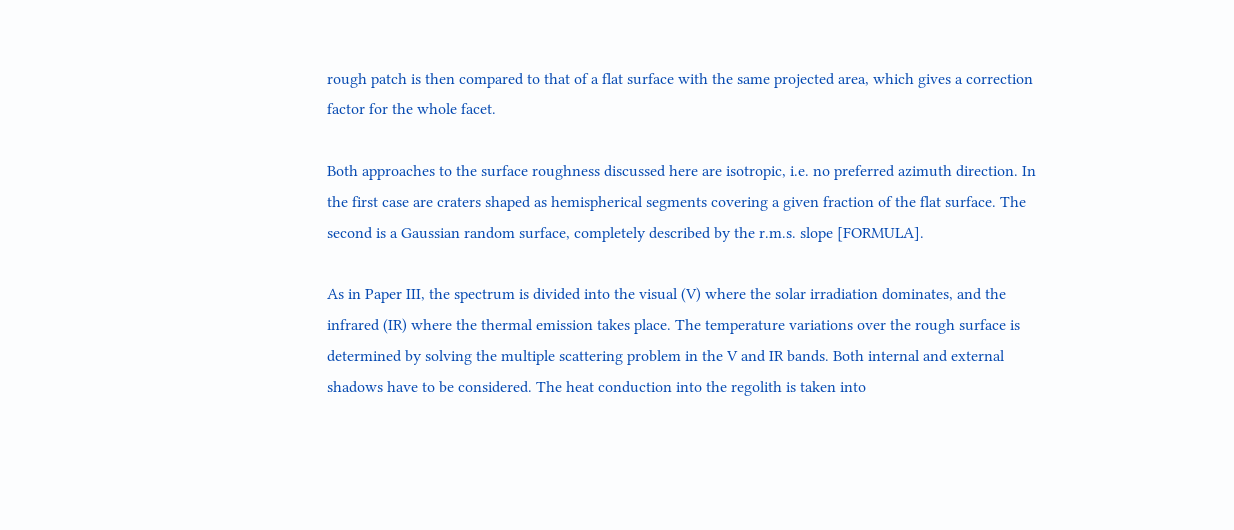rough patch is then compared to that of a flat surface with the same projected area, which gives a correction factor for the whole facet.

Both approaches to the surface roughness discussed here are isotropic, i.e. no preferred azimuth direction. In the first case are craters shaped as hemispherical segments covering a given fraction of the flat surface. The second is a Gaussian random surface, completely described by the r.m.s. slope [FORMULA].

As in Paper III, the spectrum is divided into the visual (V) where the solar irradiation dominates, and the infrared (IR) where the thermal emission takes place. The temperature variations over the rough surface is determined by solving the multiple scattering problem in the V and IR bands. Both internal and external shadows have to be considered. The heat conduction into the regolith is taken into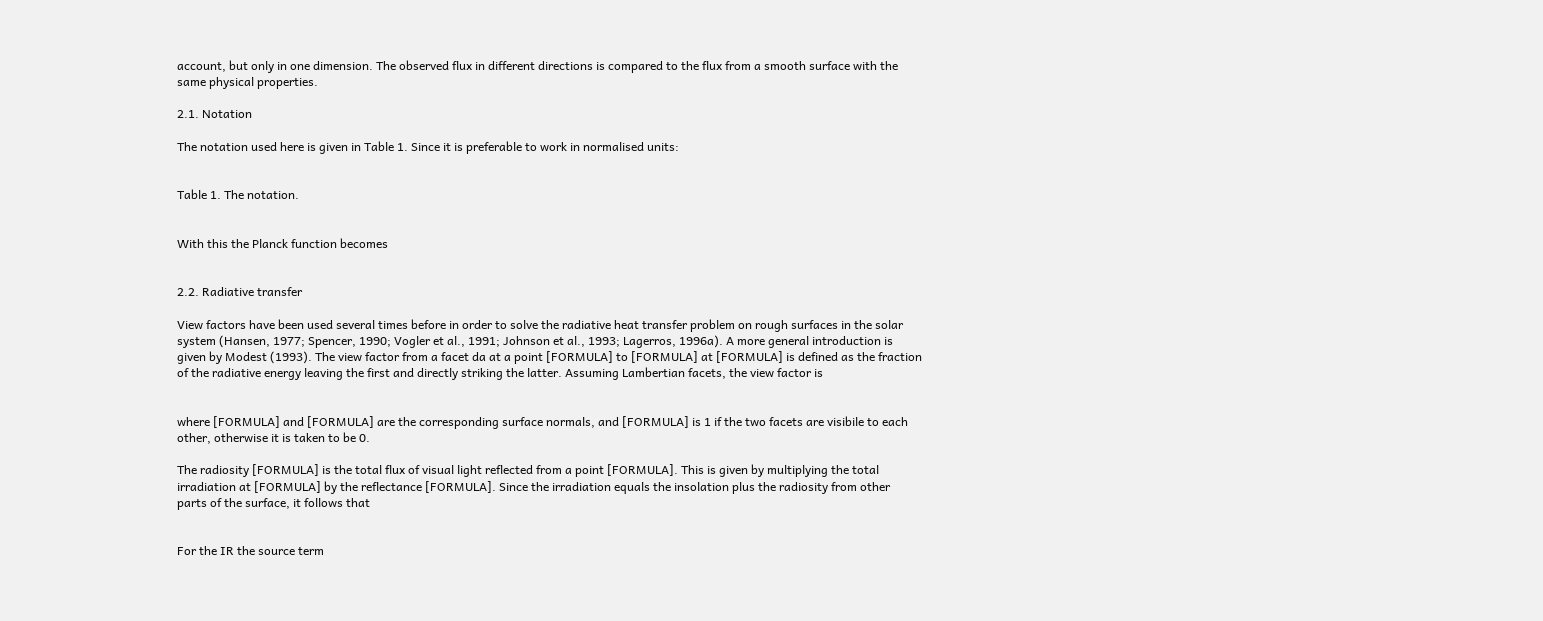account, but only in one dimension. The observed flux in different directions is compared to the flux from a smooth surface with the same physical properties.

2.1. Notation

The notation used here is given in Table 1. Since it is preferable to work in normalised units:


Table 1. The notation.


With this the Planck function becomes


2.2. Radiative transfer

View factors have been used several times before in order to solve the radiative heat transfer problem on rough surfaces in the solar system (Hansen, 1977; Spencer, 1990; Vogler et al., 1991; Johnson et al., 1993; Lagerros, 1996a). A more general introduction is given by Modest (1993). The view factor from a facet da at a point [FORMULA] to [FORMULA] at [FORMULA] is defined as the fraction of the radiative energy leaving the first and directly striking the latter. Assuming Lambertian facets, the view factor is


where [FORMULA] and [FORMULA] are the corresponding surface normals, and [FORMULA] is 1 if the two facets are visibile to each other, otherwise it is taken to be 0.

The radiosity [FORMULA] is the total flux of visual light reflected from a point [FORMULA]. This is given by multiplying the total irradiation at [FORMULA] by the reflectance [FORMULA]. Since the irradiation equals the insolation plus the radiosity from other parts of the surface, it follows that


For the IR the source term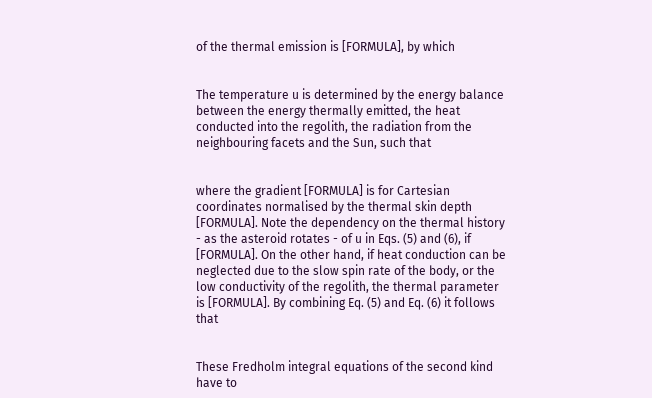of the thermal emission is [FORMULA], by which


The temperature u is determined by the energy balance between the energy thermally emitted, the heat conducted into the regolith, the radiation from the neighbouring facets and the Sun, such that


where the gradient [FORMULA] is for Cartesian coordinates normalised by the thermal skin depth [FORMULA]. Note the dependency on the thermal history - as the asteroid rotates - of u in Eqs. (5) and (6), if [FORMULA]. On the other hand, if heat conduction can be neglected due to the slow spin rate of the body, or the low conductivity of the regolith, the thermal parameter is [FORMULA]. By combining Eq. (5) and Eq. (6) it follows that


These Fredholm integral equations of the second kind have to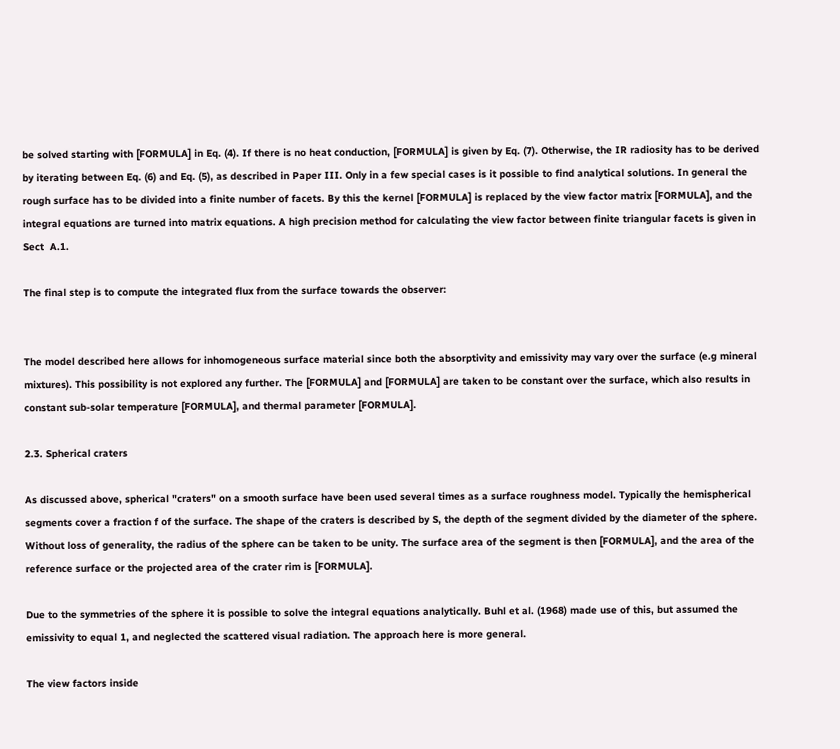be solved starting with [FORMULA] in Eq. (4). If there is no heat conduction, [FORMULA] is given by Eq. (7). Otherwise, the IR radiosity has to be derived by iterating between Eq. (6) and Eq. (5), as described in Paper III. Only in a few special cases is it possible to find analytical solutions. In general the rough surface has to be divided into a finite number of facets. By this the kernel [FORMULA] is replaced by the view factor matrix [FORMULA], and the integral equations are turned into matrix equations. A high precision method for calculating the view factor between finite triangular facets is given in Sect  A.1.

The final step is to compute the integrated flux from the surface towards the observer:


The model described here allows for inhomogeneous surface material since both the absorptivity and emissivity may vary over the surface (e.g mineral mixtures). This possibility is not explored any further. The [FORMULA] and [FORMULA] are taken to be constant over the surface, which also results in constant sub-solar temperature [FORMULA], and thermal parameter [FORMULA].

2.3. Spherical craters

As discussed above, spherical "craters" on a smooth surface have been used several times as a surface roughness model. Typically the hemispherical segments cover a fraction f of the surface. The shape of the craters is described by S, the depth of the segment divided by the diameter of the sphere. Without loss of generality, the radius of the sphere can be taken to be unity. The surface area of the segment is then [FORMULA], and the area of the reference surface or the projected area of the crater rim is [FORMULA].

Due to the symmetries of the sphere it is possible to solve the integral equations analytically. Buhl et al. (1968) made use of this, but assumed the emissivity to equal 1, and neglected the scattered visual radiation. The approach here is more general.

The view factors inside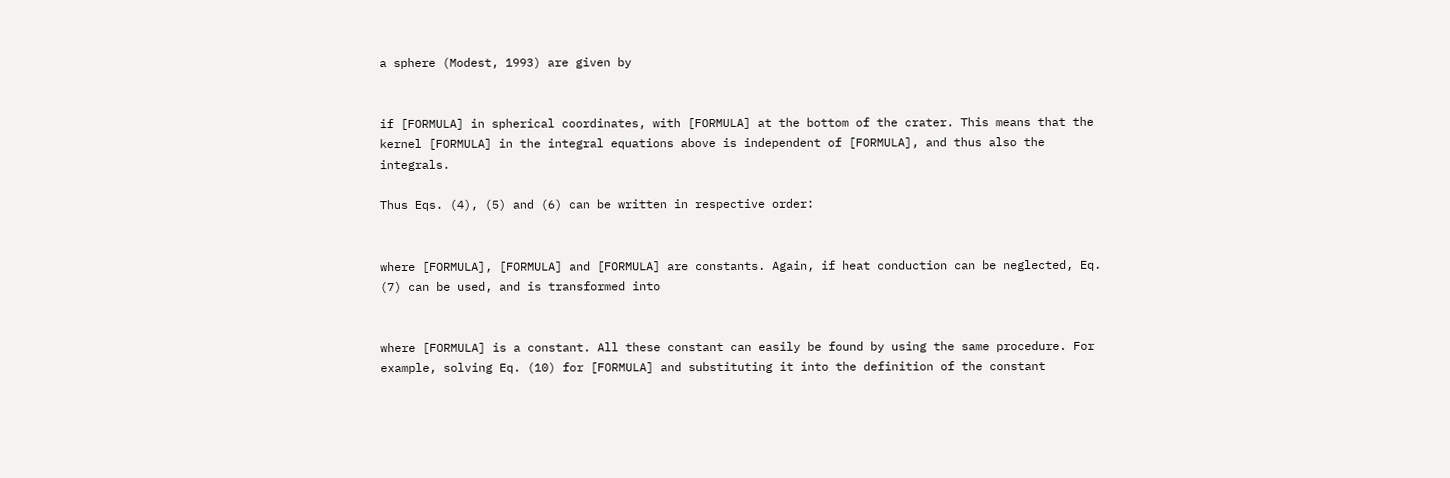a sphere (Modest, 1993) are given by


if [FORMULA] in spherical coordinates, with [FORMULA] at the bottom of the crater. This means that the kernel [FORMULA] in the integral equations above is independent of [FORMULA], and thus also the integrals.

Thus Eqs. (4), (5) and (6) can be written in respective order:


where [FORMULA], [FORMULA] and [FORMULA] are constants. Again, if heat conduction can be neglected, Eq. (7) can be used, and is transformed into


where [FORMULA] is a constant. All these constant can easily be found by using the same procedure. For example, solving Eq. (10) for [FORMULA] and substituting it into the definition of the constant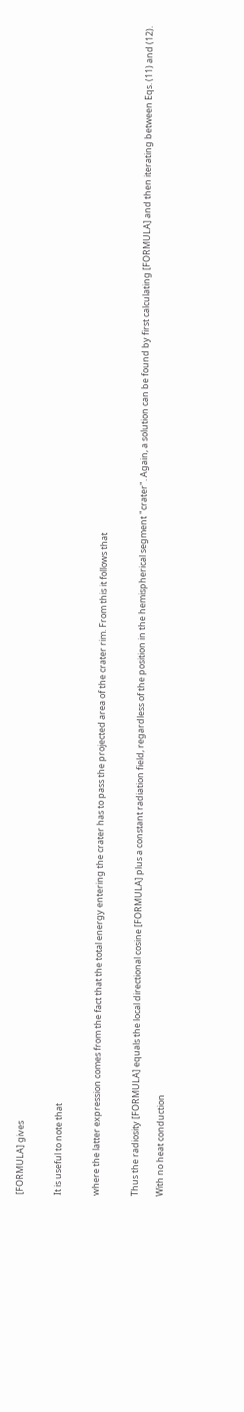[FORMULA] gives


It is useful to note that


where the latter expression comes from the fact that the total energy entering the crater has to pass the projected area of the crater rim. From this it follows that


Thus the radiosity [FORMULA] equals the local directional cosine [FORMULA] plus a constant radiation field, regardless of the position in the hemispherical segment "crater". Again, a solution can be found by first calculating [FORMULA] and then iterating between Eqs. (11) and (12).

With no heat conduction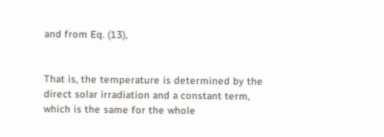and from Eq. (13),


That is, the temperature is determined by the direct solar irradiation and a constant term, which is the same for the whole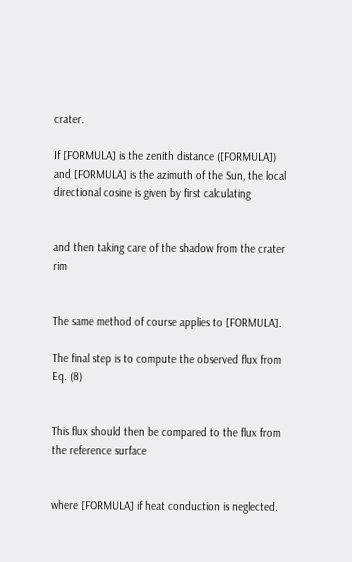crater.

If [FORMULA] is the zenith distance ([FORMULA]) and [FORMULA] is the azimuth of the Sun, the local directional cosine is given by first calculating


and then taking care of the shadow from the crater rim


The same method of course applies to [FORMULA].

The final step is to compute the observed flux from Eq. (8)


This flux should then be compared to the flux from the reference surface


where [FORMULA] if heat conduction is neglected.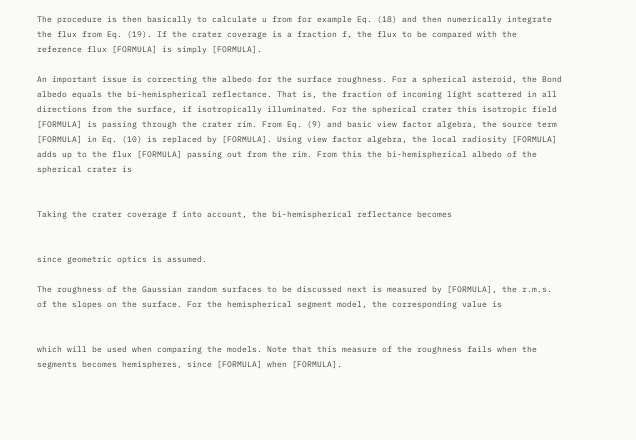The procedure is then basically to calculate u from for example Eq. (18) and then numerically integrate the flux from Eq. (19). If the crater coverage is a fraction f, the flux to be compared with the reference flux [FORMULA] is simply [FORMULA].

An important issue is correcting the albedo for the surface roughness. For a spherical asteroid, the Bond albedo equals the bi-hemispherical reflectance. That is, the fraction of incoming light scattered in all directions from the surface, if isotropically illuminated. For the spherical crater this isotropic field [FORMULA] is passing through the crater rim. From Eq. (9) and basic view factor algebra, the source term [FORMULA] in Eq. (10) is replaced by [FORMULA]. Using view factor algebra, the local radiosity [FORMULA] adds up to the flux [FORMULA] passing out from the rim. From this the bi-hemispherical albedo of the spherical crater is


Taking the crater coverage f into account, the bi-hemispherical reflectance becomes


since geometric optics is assumed.

The roughness of the Gaussian random surfaces to be discussed next is measured by [FORMULA], the r.m.s. of the slopes on the surface. For the hemispherical segment model, the corresponding value is


which will be used when comparing the models. Note that this measure of the roughness fails when the segments becomes hemispheres, since [FORMULA] when [FORMULA].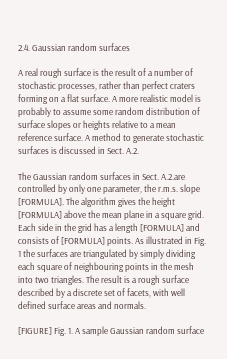2.4. Gaussian random surfaces

A real rough surface is the result of a number of stochastic processes, rather than perfect craters forming on a flat surface. A more realistic model is probably to assume some random distribution of surface slopes or heights relative to a mean reference surface. A method to generate stochastic surfaces is discussed in Sect. A.2.

The Gaussian random surfaces in Sect. A.2.are controlled by only one parameter, the r.m.s. slope [FORMULA]. The algorithm gives the height [FORMULA] above the mean plane in a square grid. Each side in the grid has a length [FORMULA] and consists of [FORMULA] points. As illustrated in Fig. 1 the surfaces are triangulated by simply dividing each square of neighbouring points in the mesh into two triangles. The result is a rough surface described by a discrete set of facets, with well defined surface areas and normals.

[FIGURE] Fig. 1. A sample Gaussian random surface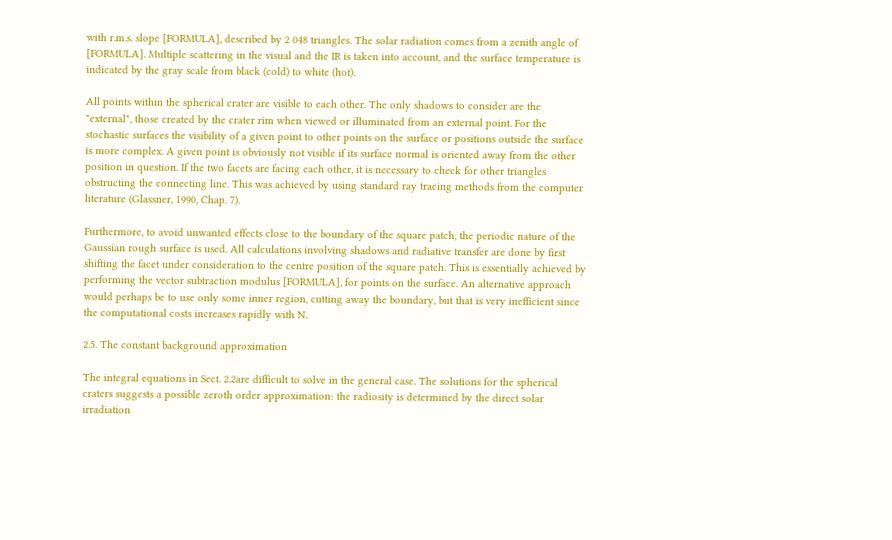with r.m.s. slope [FORMULA], described by 2 048 triangles. The solar radiation comes from a zenith angle of [FORMULA]. Multiple scattering in the visual and the IR is taken into account, and the surface temperature is indicated by the gray scale from black (cold) to white (hot).

All points within the spherical crater are visible to each other. The only shadows to consider are the "external", those created by the crater rim when viewed or illuminated from an external point. For the stochastic surfaces the visibility of a given point to other points on the surface or positions outside the surface is more complex. A given point is obviously not visible if its surface normal is oriented away from the other position in question. If the two facets are facing each other, it is necessary to check for other triangles obstructing the connecting line. This was achieved by using standard ray tracing methods from the computer literature (Glassner, 1990, Chap. 7).

Furthermore, to avoid unwanted effects close to the boundary of the square patch, the periodic nature of the Gaussian rough surface is used. All calculations involving shadows and radiative transfer are done by first shifting the facet under consideration to the centre position of the square patch. This is essentially achieved by performing the vector subtraction modulus [FORMULA], for points on the surface. An alternative approach would perhaps be to use only some inner region, cutting away the boundary, but that is very inefficient since the computational costs increases rapidly with N.

2.5. The constant background approximation

The integral equations in Sect. 2.2are difficult to solve in the general case. The solutions for the spherical craters suggests a possible zeroth order approximation: the radiosity is determined by the direct solar irradiation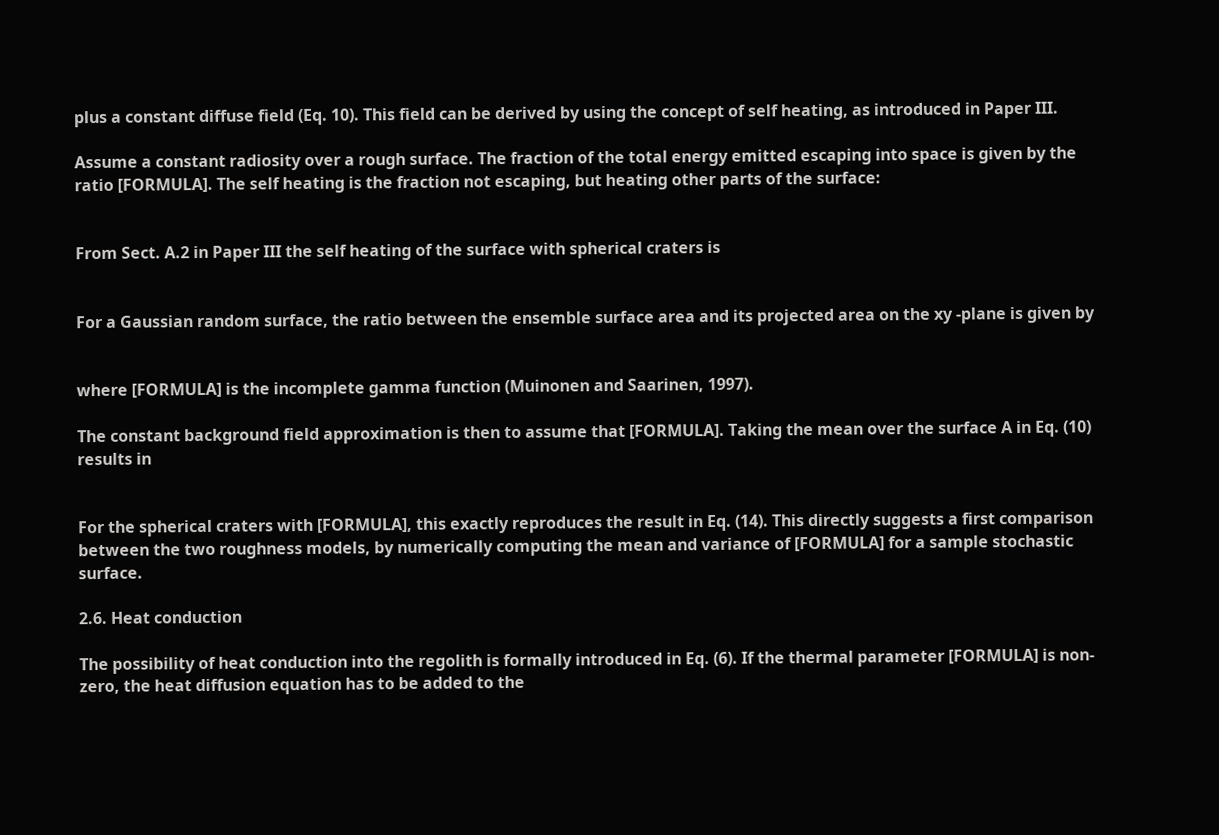plus a constant diffuse field (Eq. 10). This field can be derived by using the concept of self heating, as introduced in Paper III.

Assume a constant radiosity over a rough surface. The fraction of the total energy emitted escaping into space is given by the ratio [FORMULA]. The self heating is the fraction not escaping, but heating other parts of the surface:


From Sect. A.2 in Paper III the self heating of the surface with spherical craters is


For a Gaussian random surface, the ratio between the ensemble surface area and its projected area on the xy -plane is given by


where [FORMULA] is the incomplete gamma function (Muinonen and Saarinen, 1997).

The constant background field approximation is then to assume that [FORMULA]. Taking the mean over the surface A in Eq. (10) results in


For the spherical craters with [FORMULA], this exactly reproduces the result in Eq. (14). This directly suggests a first comparison between the two roughness models, by numerically computing the mean and variance of [FORMULA] for a sample stochastic surface.

2.6. Heat conduction

The possibility of heat conduction into the regolith is formally introduced in Eq. (6). If the thermal parameter [FORMULA] is non-zero, the heat diffusion equation has to be added to the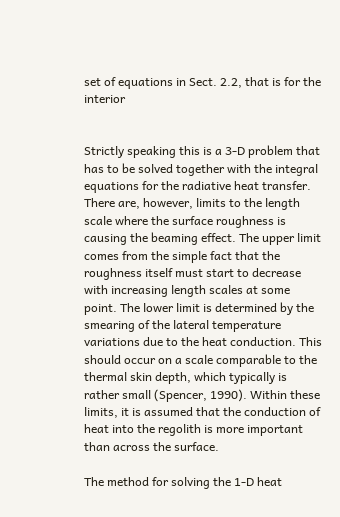set of equations in Sect. 2.2, that is for the interior


Strictly speaking this is a 3-D problem that has to be solved together with the integral equations for the radiative heat transfer. There are, however, limits to the length scale where the surface roughness is causing the beaming effect. The upper limit comes from the simple fact that the roughness itself must start to decrease with increasing length scales at some point. The lower limit is determined by the smearing of the lateral temperature variations due to the heat conduction. This should occur on a scale comparable to the thermal skin depth, which typically is rather small (Spencer, 1990). Within these limits, it is assumed that the conduction of heat into the regolith is more important than across the surface.

The method for solving the 1-D heat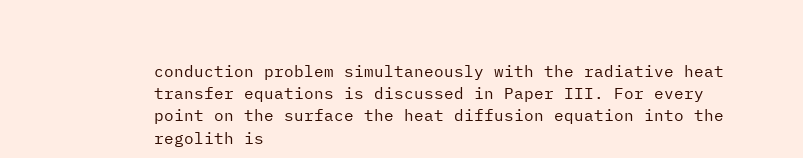conduction problem simultaneously with the radiative heat transfer equations is discussed in Paper III. For every point on the surface the heat diffusion equation into the regolith is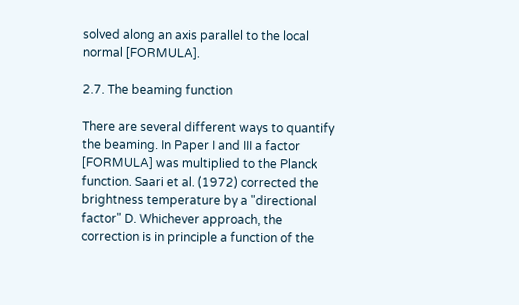solved along an axis parallel to the local normal [FORMULA].

2.7. The beaming function

There are several different ways to quantify the beaming. In Paper I and III a factor [FORMULA] was multiplied to the Planck function. Saari et al. (1972) corrected the brightness temperature by a "directional factor" D. Whichever approach, the correction is in principle a function of the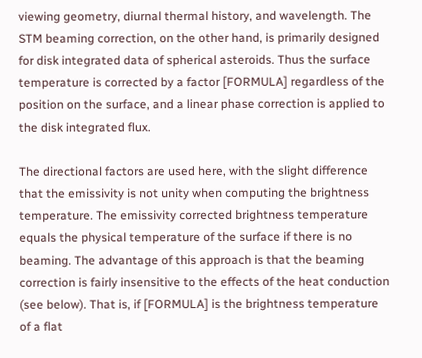viewing geometry, diurnal thermal history, and wavelength. The STM beaming correction, on the other hand, is primarily designed for disk integrated data of spherical asteroids. Thus the surface temperature is corrected by a factor [FORMULA] regardless of the position on the surface, and a linear phase correction is applied to the disk integrated flux.

The directional factors are used here, with the slight difference that the emissivity is not unity when computing the brightness temperature. The emissivity corrected brightness temperature equals the physical temperature of the surface if there is no beaming. The advantage of this approach is that the beaming correction is fairly insensitive to the effects of the heat conduction (see below). That is, if [FORMULA] is the brightness temperature of a flat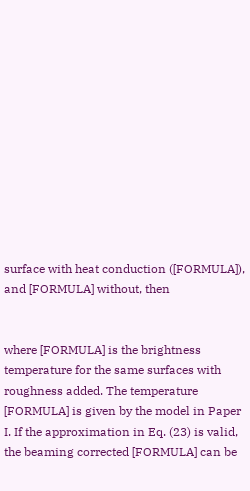surface with heat conduction ([FORMULA]), and [FORMULA] without, then


where [FORMULA] is the brightness temperature for the same surfaces with roughness added. The temperature [FORMULA] is given by the model in Paper I. If the approximation in Eq. (23) is valid, the beaming corrected [FORMULA] can be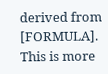derived from [FORMULA]. This is more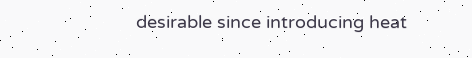desirable since introducing heat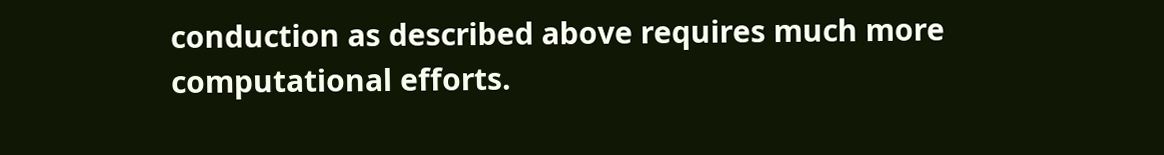conduction as described above requires much more computational efforts.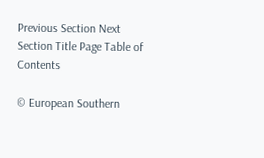Previous Section Next Section Title Page Table of Contents

© European Southern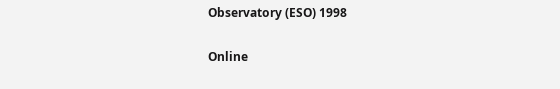Observatory (ESO) 1998

Online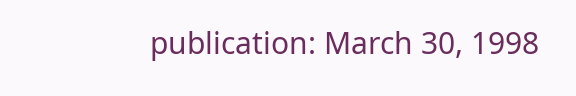publication: March 30, 1998